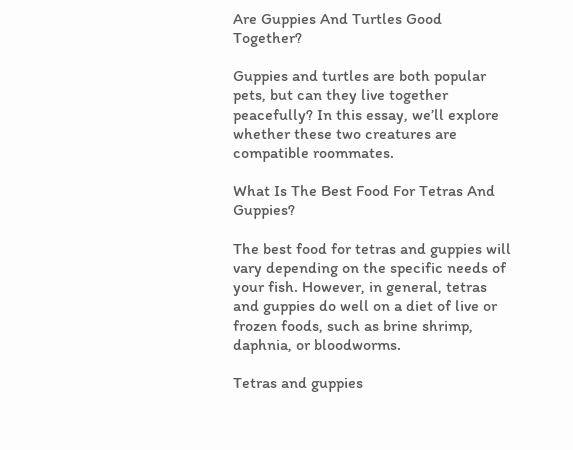Are Guppies And Turtles Good Together?

Guppies and turtles are both popular pets, but can they live together peacefully? In this essay, we’ll explore whether these two creatures are compatible roommates.

What Is The Best Food For Tetras And Guppies?

The best food for tetras and guppies will vary depending on the specific needs of your fish. However, in general, tetras and guppies do well on a diet of live or frozen foods, such as brine shrimp, daphnia, or bloodworms.

Tetras and guppies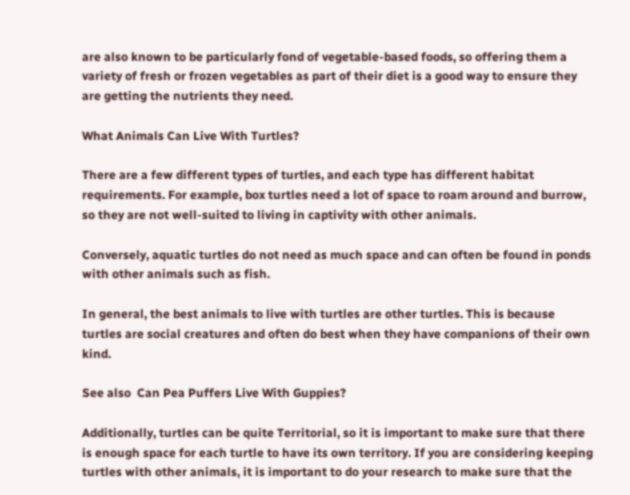are also known to be particularly fond of vegetable-based foods, so offering them a variety of fresh or frozen vegetables as part of their diet is a good way to ensure they are getting the nutrients they need.

What Animals Can Live With Turtles?

There are a few different types of turtles, and each type has different habitat requirements. For example, box turtles need a lot of space to roam around and burrow, so they are not well-suited to living in captivity with other animals.

Conversely, aquatic turtles do not need as much space and can often be found in ponds with other animals such as fish.

In general, the best animals to live with turtles are other turtles. This is because turtles are social creatures and often do best when they have companions of their own kind.

See also  Can Pea Puffers Live With Guppies?

Additionally, turtles can be quite Territorial, so it is important to make sure that there is enough space for each turtle to have its own territory. If you are considering keeping turtles with other animals, it is important to do your research to make sure that the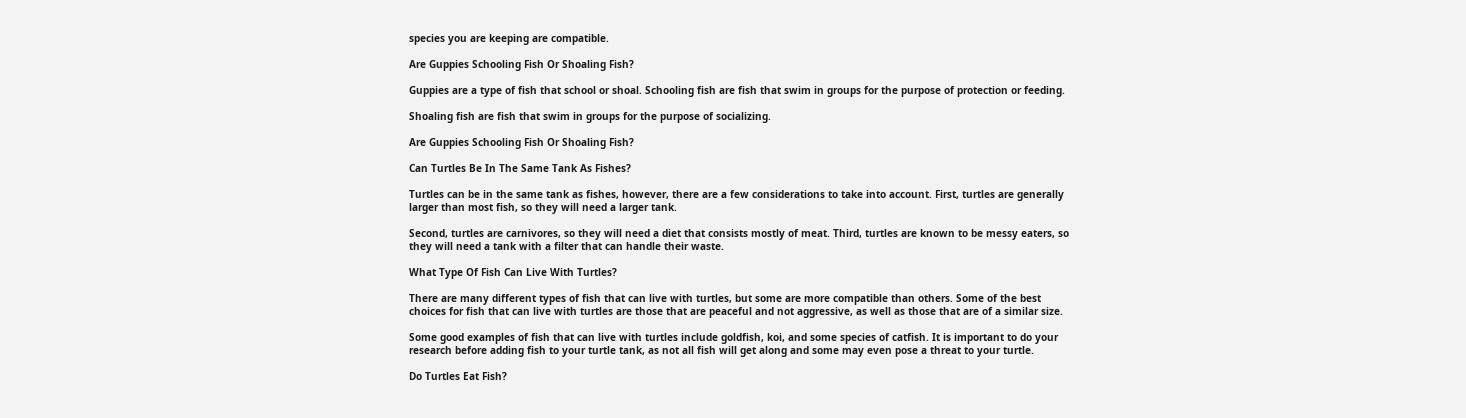species you are keeping are compatible.

Are Guppies Schooling Fish Or Shoaling Fish?

Guppies are a type of fish that school or shoal. Schooling fish are fish that swim in groups for the purpose of protection or feeding.

Shoaling fish are fish that swim in groups for the purpose of socializing.

Are Guppies Schooling Fish Or Shoaling Fish?

Can Turtles Be In The Same Tank As Fishes?

Turtles can be in the same tank as fishes, however, there are a few considerations to take into account. First, turtles are generally larger than most fish, so they will need a larger tank.

Second, turtles are carnivores, so they will need a diet that consists mostly of meat. Third, turtles are known to be messy eaters, so they will need a tank with a filter that can handle their waste.

What Type Of Fish Can Live With Turtles?

There are many different types of fish that can live with turtles, but some are more compatible than others. Some of the best choices for fish that can live with turtles are those that are peaceful and not aggressive, as well as those that are of a similar size.

Some good examples of fish that can live with turtles include goldfish, koi, and some species of catfish. It is important to do your research before adding fish to your turtle tank, as not all fish will get along and some may even pose a threat to your turtle.

Do Turtles Eat Fish?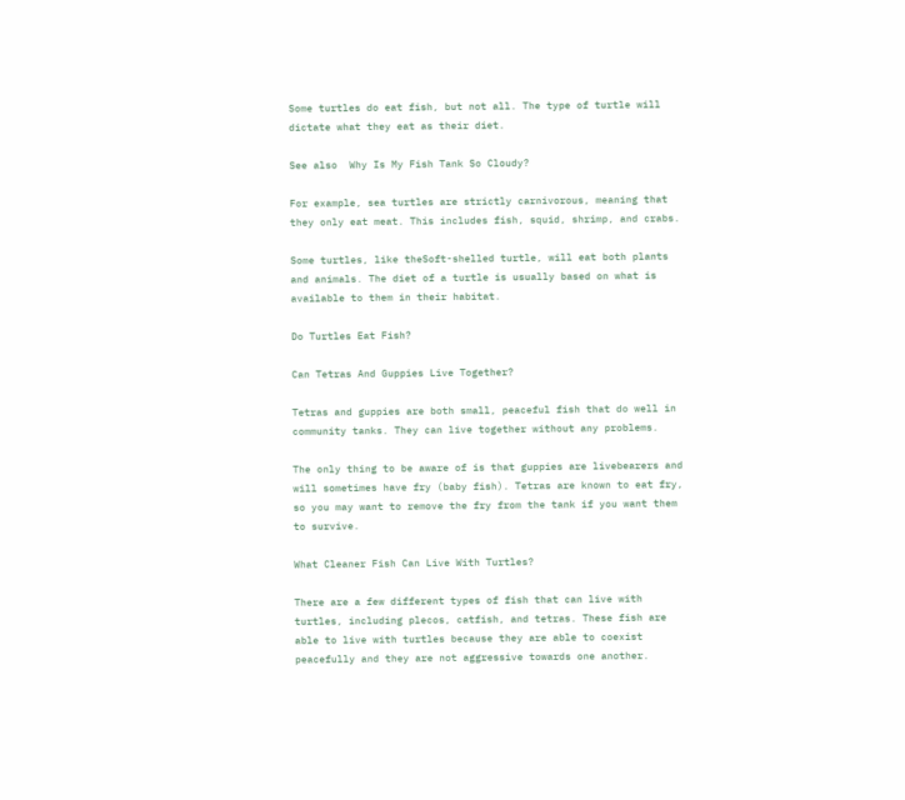Some turtles do eat fish, but not all. The type of turtle will dictate what they eat as their diet.

See also  Why Is My Fish Tank So Cloudy?

For example, sea turtles are strictly carnivorous, meaning that they only eat meat. This includes fish, squid, shrimp, and crabs.

Some turtles, like theSoft-shelled turtle, will eat both plants and animals. The diet of a turtle is usually based on what is available to them in their habitat.

Do Turtles Eat Fish?

Can Tetras And Guppies Live Together?

Tetras and guppies are both small, peaceful fish that do well in community tanks. They can live together without any problems.

The only thing to be aware of is that guppies are livebearers and will sometimes have fry (baby fish). Tetras are known to eat fry, so you may want to remove the fry from the tank if you want them to survive.

What Cleaner Fish Can Live With Turtles?

There are a few different types of fish that can live with turtles, including plecos, catfish, and tetras. These fish are able to live with turtles because they are able to coexist peacefully and they are not aggressive towards one another.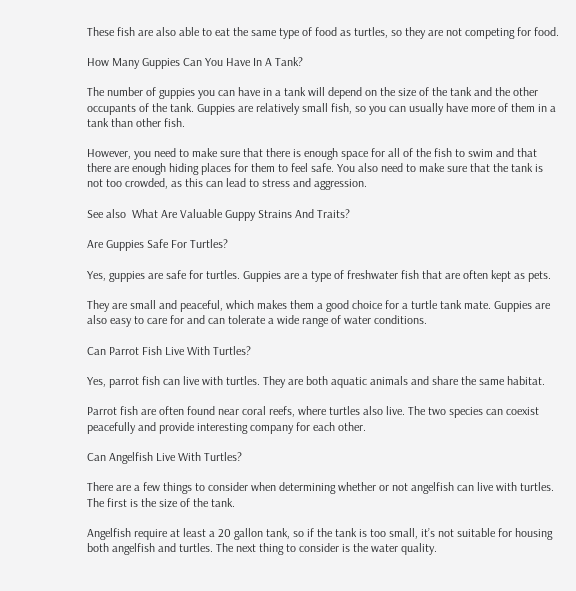These fish are also able to eat the same type of food as turtles, so they are not competing for food.

How Many Guppies Can You Have In A Tank?

The number of guppies you can have in a tank will depend on the size of the tank and the other occupants of the tank. Guppies are relatively small fish, so you can usually have more of them in a tank than other fish.

However, you need to make sure that there is enough space for all of the fish to swim and that there are enough hiding places for them to feel safe. You also need to make sure that the tank is not too crowded, as this can lead to stress and aggression.

See also  What Are Valuable Guppy Strains And Traits?

Are Guppies Safe For Turtles?

Yes, guppies are safe for turtles. Guppies are a type of freshwater fish that are often kept as pets.

They are small and peaceful, which makes them a good choice for a turtle tank mate. Guppies are also easy to care for and can tolerate a wide range of water conditions.

Can Parrot Fish Live With Turtles?

Yes, parrot fish can live with turtles. They are both aquatic animals and share the same habitat.

Parrot fish are often found near coral reefs, where turtles also live. The two species can coexist peacefully and provide interesting company for each other.

Can Angelfish Live With Turtles?

There are a few things to consider when determining whether or not angelfish can live with turtles. The first is the size of the tank.

Angelfish require at least a 20 gallon tank, so if the tank is too small, it’s not suitable for housing both angelfish and turtles. The next thing to consider is the water quality.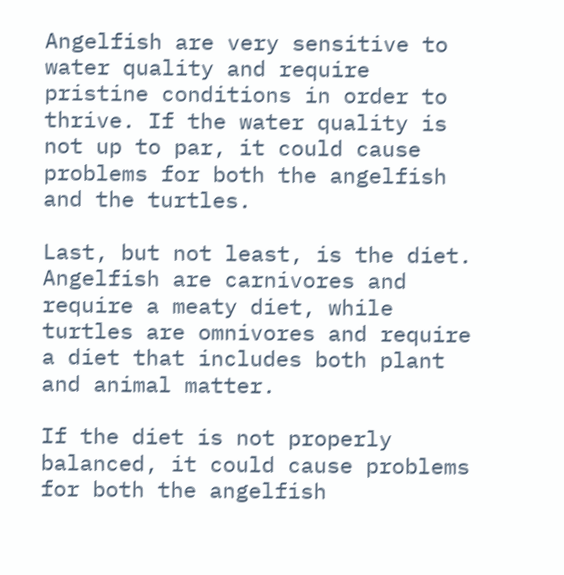Angelfish are very sensitive to water quality and require pristine conditions in order to thrive. If the water quality is not up to par, it could cause problems for both the angelfish and the turtles.

Last, but not least, is the diet. Angelfish are carnivores and require a meaty diet, while turtles are omnivores and require a diet that includes both plant and animal matter.

If the diet is not properly balanced, it could cause problems for both the angelfish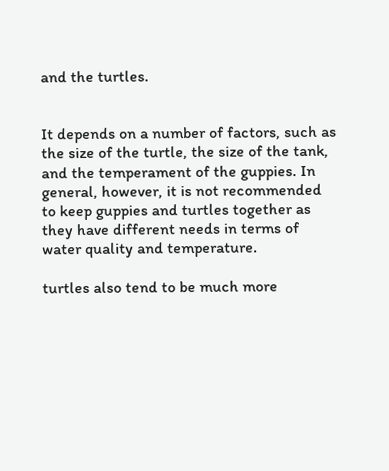and the turtles.


It depends on a number of factors, such as the size of the turtle, the size of the tank, and the temperament of the guppies. In general, however, it is not recommended to keep guppies and turtles together as they have different needs in terms of water quality and temperature.

turtles also tend to be much more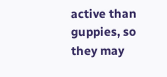active than guppies, so they may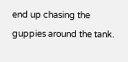end up chasing the guppies around the tank.